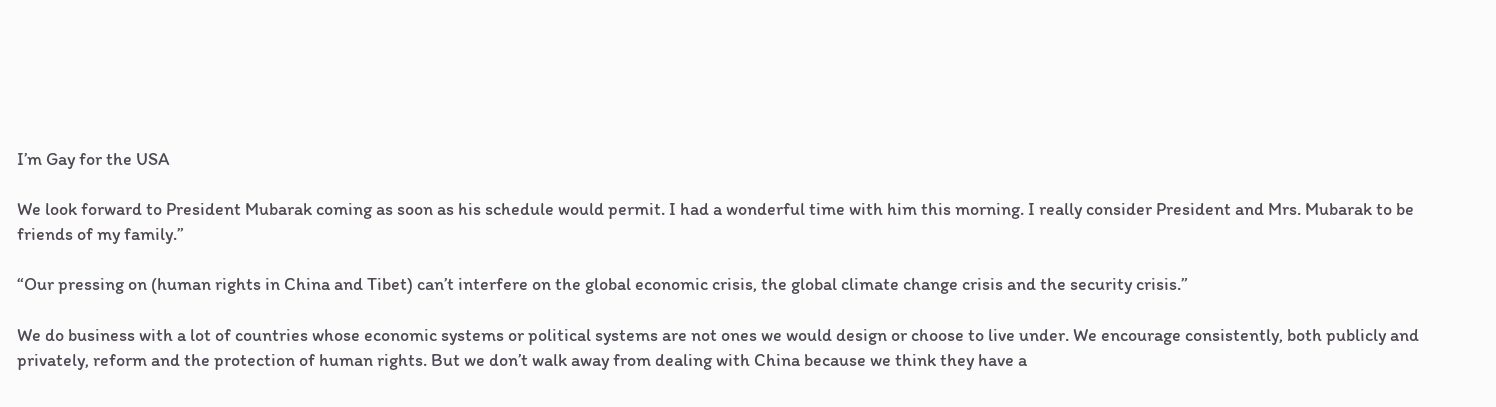I’m Gay for the USA

We look forward to President Mubarak coming as soon as his schedule would permit. I had a wonderful time with him this morning. I really consider President and Mrs. Mubarak to be friends of my family.”

“Our pressing on (human rights in China and Tibet) can’t interfere on the global economic crisis, the global climate change crisis and the security crisis.”

We do business with a lot of countries whose economic systems or political systems are not ones we would design or choose to live under. We encourage consistently, both publicly and privately, reform and the protection of human rights. But we don’t walk away from dealing with China because we think they have a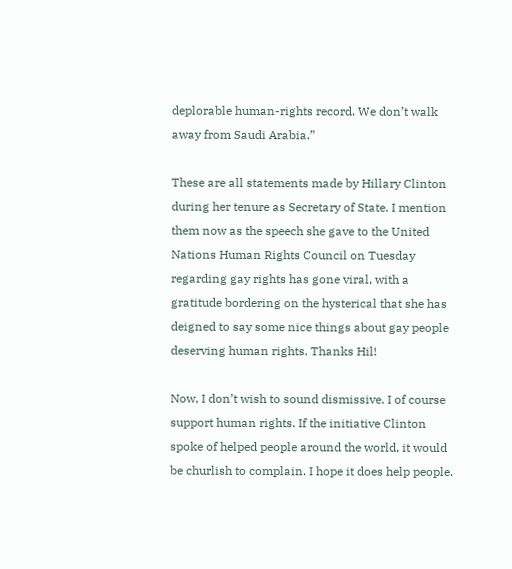deplorable human-rights record. We don’t walk away from Saudi Arabia.”

These are all statements made by Hillary Clinton during her tenure as Secretary of State. I mention them now as the speech she gave to the United Nations Human Rights Council on Tuesday regarding gay rights has gone viral, with a gratitude bordering on the hysterical that she has deigned to say some nice things about gay people deserving human rights. Thanks Hil!

Now, I don’t wish to sound dismissive. I of course support human rights. If the initiative Clinton spoke of helped people around the world, it would be churlish to complain. I hope it does help people.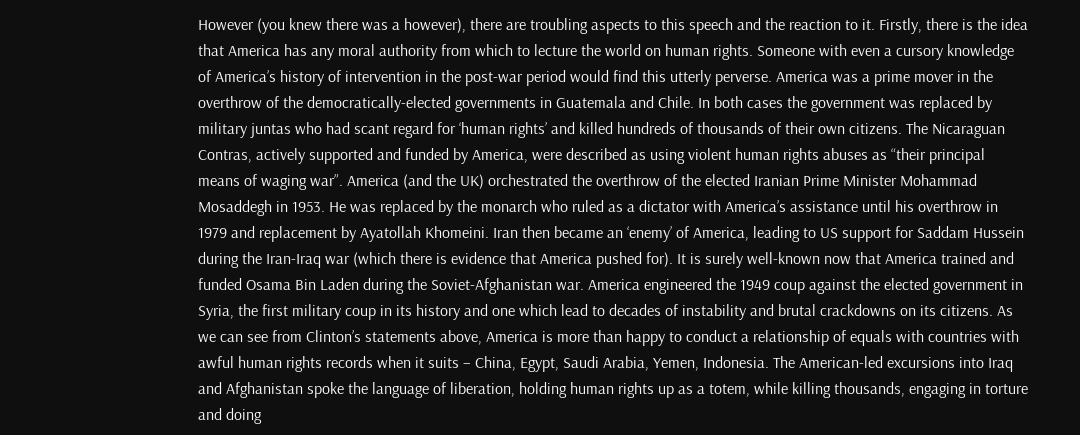However (you knew there was a however), there are troubling aspects to this speech and the reaction to it. Firstly, there is the idea that America has any moral authority from which to lecture the world on human rights. Someone with even a cursory knowledge of America’s history of intervention in the post-war period would find this utterly perverse. America was a prime mover in the overthrow of the democratically-elected governments in Guatemala and Chile. In both cases the government was replaced by military juntas who had scant regard for ‘human rights’ and killed hundreds of thousands of their own citizens. The Nicaraguan Contras, actively supported and funded by America, were described as using violent human rights abuses as “their principal means of waging war”. America (and the UK) orchestrated the overthrow of the elected Iranian Prime Minister Mohammad Mosaddegh in 1953. He was replaced by the monarch who ruled as a dictator with America’s assistance until his overthrow in 1979 and replacement by Ayatollah Khomeini. Iran then became an ‘enemy’ of America, leading to US support for Saddam Hussein during the Iran-Iraq war (which there is evidence that America pushed for). It is surely well-known now that America trained and funded Osama Bin Laden during the Soviet-Afghanistan war. America engineered the 1949 coup against the elected government in Syria, the first military coup in its history and one which lead to decades of instability and brutal crackdowns on its citizens. As we can see from Clinton’s statements above, America is more than happy to conduct a relationship of equals with countries with awful human rights records when it suits – China, Egypt, Saudi Arabia, Yemen, Indonesia. The American-led excursions into Iraq and Afghanistan spoke the language of liberation, holding human rights up as a totem, while killing thousands, engaging in torture and doing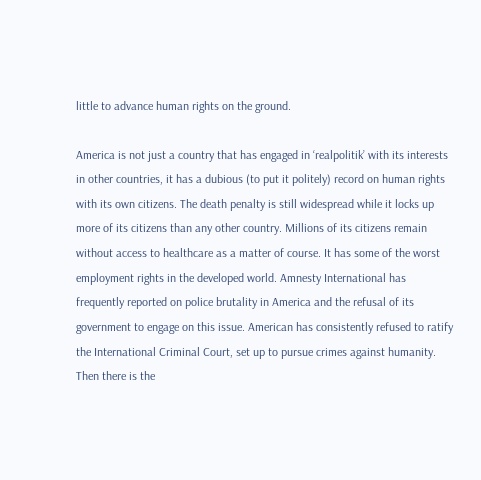little to advance human rights on the ground.

America is not just a country that has engaged in ‘realpolitik’ with its interests in other countries, it has a dubious (to put it politely) record on human rights with its own citizens. The death penalty is still widespread while it locks up more of its citizens than any other country. Millions of its citizens remain without access to healthcare as a matter of course. It has some of the worst employment rights in the developed world. Amnesty International has frequently reported on police brutality in America and the refusal of its government to engage on this issue. American has consistently refused to ratify the International Criminal Court, set up to pursue crimes against humanity. Then there is the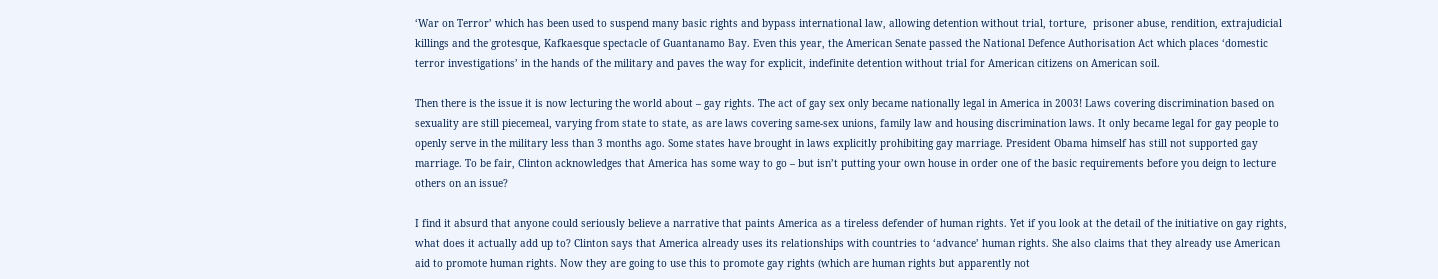‘War on Terror’ which has been used to suspend many basic rights and bypass international law, allowing detention without trial, torture,  prisoner abuse, rendition, extrajudicial killings and the grotesque, Kafkaesque spectacle of Guantanamo Bay. Even this year, the American Senate passed the National Defence Authorisation Act which places ‘domestic terror investigations’ in the hands of the military and paves the way for explicit, indefinite detention without trial for American citizens on American soil.

Then there is the issue it is now lecturing the world about – gay rights. The act of gay sex only became nationally legal in America in 2003! Laws covering discrimination based on sexuality are still piecemeal, varying from state to state, as are laws covering same-sex unions, family law and housing discrimination laws. It only became legal for gay people to openly serve in the military less than 3 months ago. Some states have brought in laws explicitly prohibiting gay marriage. President Obama himself has still not supported gay marriage. To be fair, Clinton acknowledges that America has some way to go – but isn’t putting your own house in order one of the basic requirements before you deign to lecture others on an issue?

I find it absurd that anyone could seriously believe a narrative that paints America as a tireless defender of human rights. Yet if you look at the detail of the initiative on gay rights, what does it actually add up to? Clinton says that America already uses its relationships with countries to ‘advance’ human rights. She also claims that they already use American aid to promote human rights. Now they are going to use this to promote gay rights (which are human rights but apparently not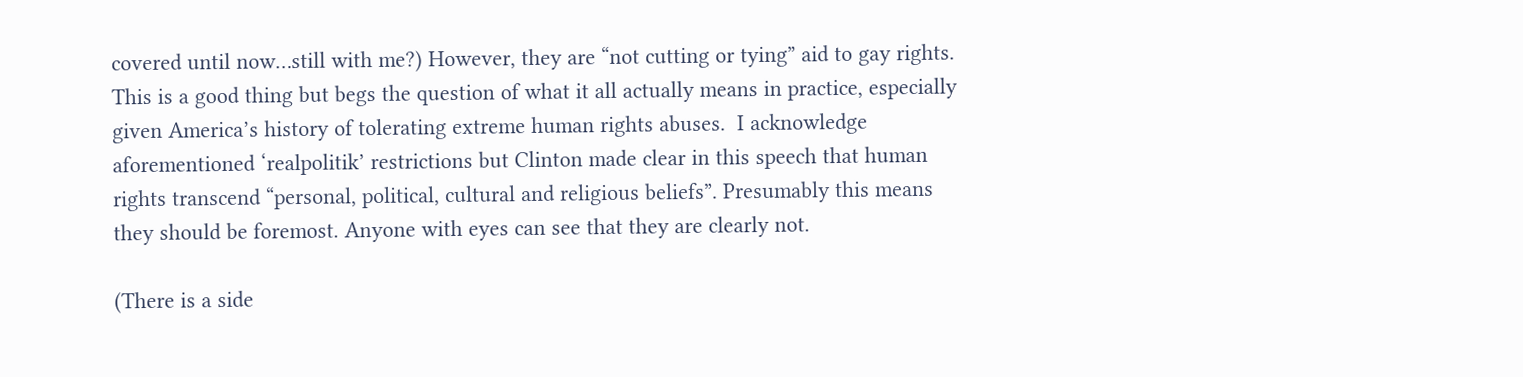covered until now…still with me?) However, they are “not cutting or tying” aid to gay rights. This is a good thing but begs the question of what it all actually means in practice, especially given America’s history of tolerating extreme human rights abuses.  I acknowledge aforementioned ‘realpolitik’ restrictions but Clinton made clear in this speech that human rights transcend “personal, political, cultural and religious beliefs”. Presumably this means they should be foremost. Anyone with eyes can see that they are clearly not.

(There is a side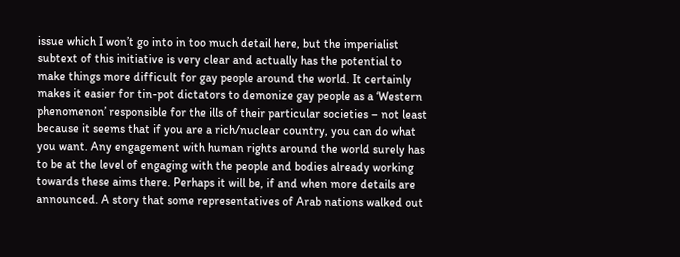issue which I won’t go into in too much detail here, but the imperialist subtext of this initiative is very clear and actually has the potential to make things more difficult for gay people around the world. It certainly makes it easier for tin-pot dictators to demonize gay people as a ‘Western phenomenon’ responsible for the ills of their particular societies – not least because it seems that if you are a rich/nuclear country, you can do what you want. Any engagement with human rights around the world surely has to be at the level of engaging with the people and bodies already working towards these aims there. Perhaps it will be, if and when more details are announced. A story that some representatives of Arab nations walked out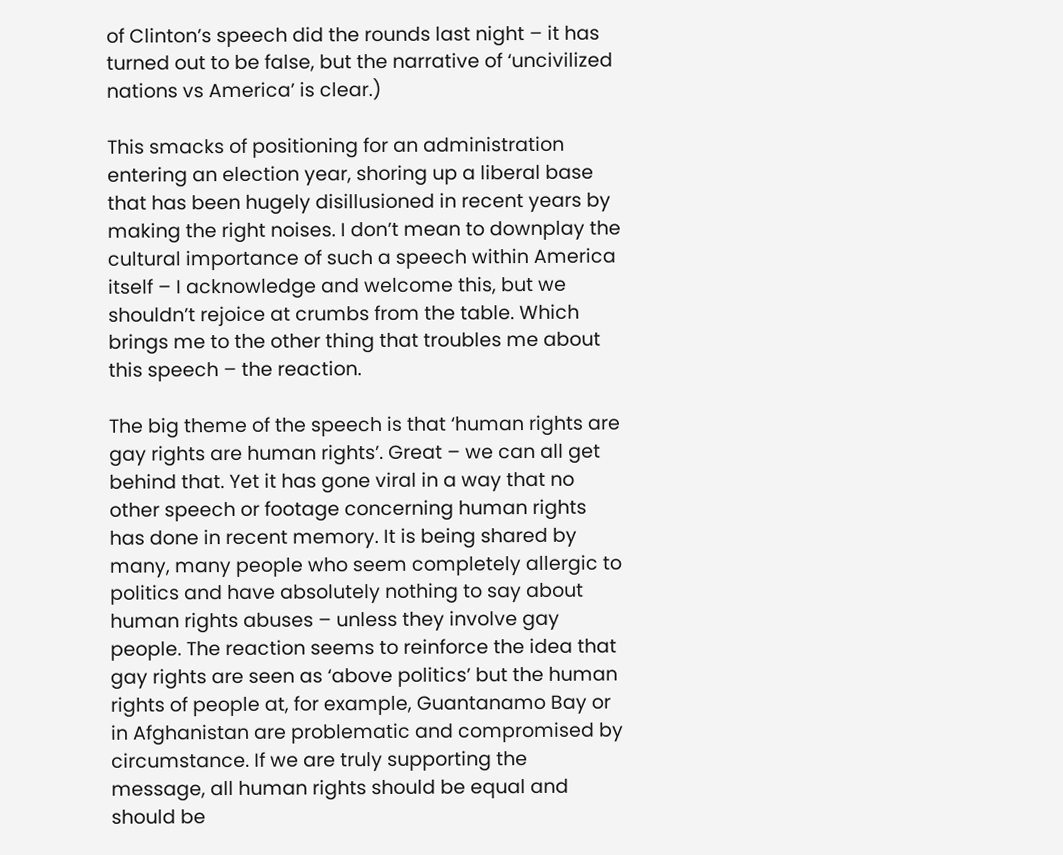of Clinton’s speech did the rounds last night – it has turned out to be false, but the narrative of ‘uncivilized nations vs America’ is clear.)

This smacks of positioning for an administration entering an election year, shoring up a liberal base that has been hugely disillusioned in recent years by making the right noises. I don’t mean to downplay the cultural importance of such a speech within America itself – I acknowledge and welcome this, but we shouldn’t rejoice at crumbs from the table. Which brings me to the other thing that troubles me about this speech – the reaction.

The big theme of the speech is that ‘human rights are gay rights are human rights’. Great – we can all get behind that. Yet it has gone viral in a way that no other speech or footage concerning human rights has done in recent memory. It is being shared by many, many people who seem completely allergic to politics and have absolutely nothing to say about human rights abuses – unless they involve gay people. The reaction seems to reinforce the idea that gay rights are seen as ‘above politics’ but the human rights of people at, for example, Guantanamo Bay or in Afghanistan are problematic and compromised by circumstance. If we are truly supporting the message, all human rights should be equal and should be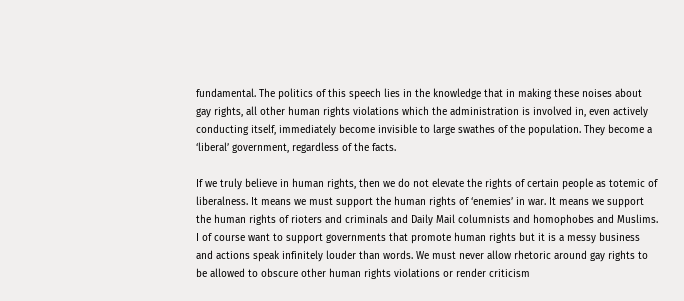fundamental. The politics of this speech lies in the knowledge that in making these noises about gay rights, all other human rights violations which the administration is involved in, even actively conducting itself, immediately become invisible to large swathes of the population. They become a ‘liberal’ government, regardless of the facts.

If we truly believe in human rights, then we do not elevate the rights of certain people as totemic of liberalness. It means we must support the human rights of ‘enemies’ in war. It means we support the human rights of rioters and criminals and Daily Mail columnists and homophobes and Muslims. I of course want to support governments that promote human rights but it is a messy business and actions speak infinitely louder than words. We must never allow rhetoric around gay rights to be allowed to obscure other human rights violations or render criticism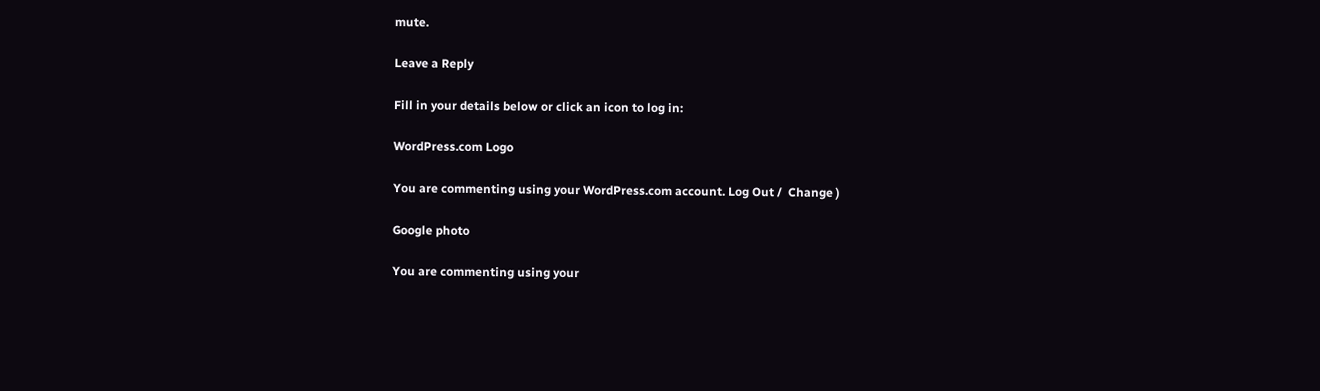mute.

Leave a Reply

Fill in your details below or click an icon to log in:

WordPress.com Logo

You are commenting using your WordPress.com account. Log Out /  Change )

Google photo

You are commenting using your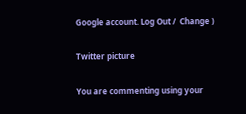Google account. Log Out /  Change )

Twitter picture

You are commenting using your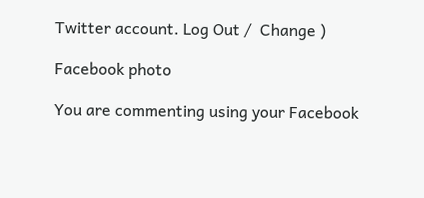Twitter account. Log Out /  Change )

Facebook photo

You are commenting using your Facebook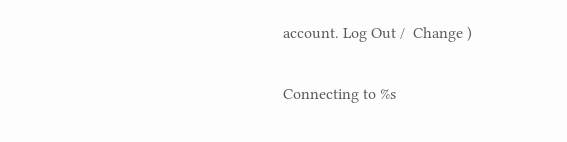account. Log Out /  Change )

Connecting to %s